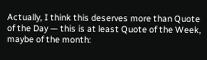Actually, I think this deserves more than Quote of the Day — this is at least Quote of the Week, maybe of the month: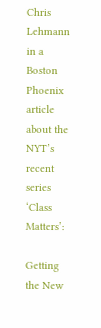Chris Lehmann in a Boston Phoenix article about the NYT’s recent series ‘Class Matters’:

Getting the New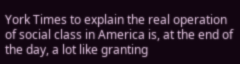York Times to explain the real operation of social class in America is, at the end of the day, a lot like granting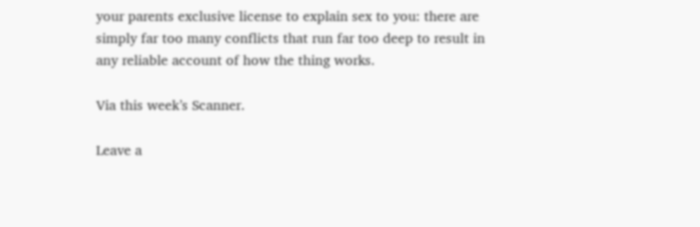your parents exclusive license to explain sex to you: there are simply far too many conflicts that run far too deep to result in any reliable account of how the thing works.

Via this week’s Scanner.

Leave a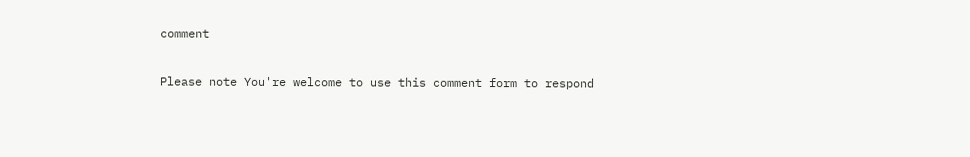comment

Please note You're welcome to use this comment form to respond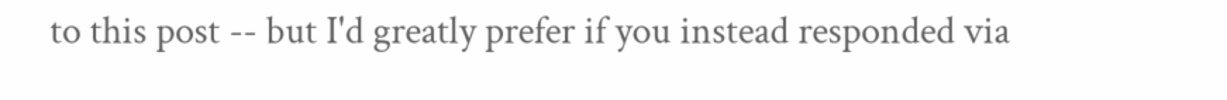to this post -- but I'd greatly prefer if you instead responded via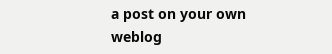a post on your own weblog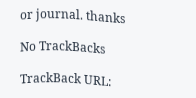or journal. thanks

No TrackBacks

TrackBack URL: